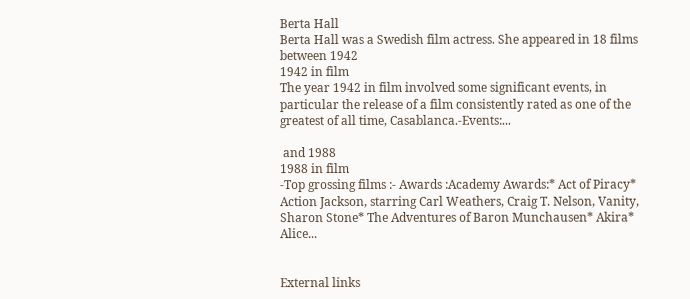Berta Hall
Berta Hall was a Swedish film actress. She appeared in 18 films between 1942
1942 in film
The year 1942 in film involved some significant events, in particular the release of a film consistently rated as one of the greatest of all time, Casablanca.-Events:...

 and 1988
1988 in film
-Top grossing films :- Awards :Academy Awards:* Act of Piracy* Action Jackson, starring Carl Weathers, Craig T. Nelson, Vanity, Sharon Stone* The Adventures of Baron Munchausen* Akira* Alice...


External links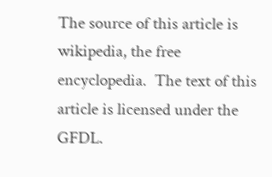The source of this article is wikipedia, the free encyclopedia.  The text of this article is licensed under the GFDL.